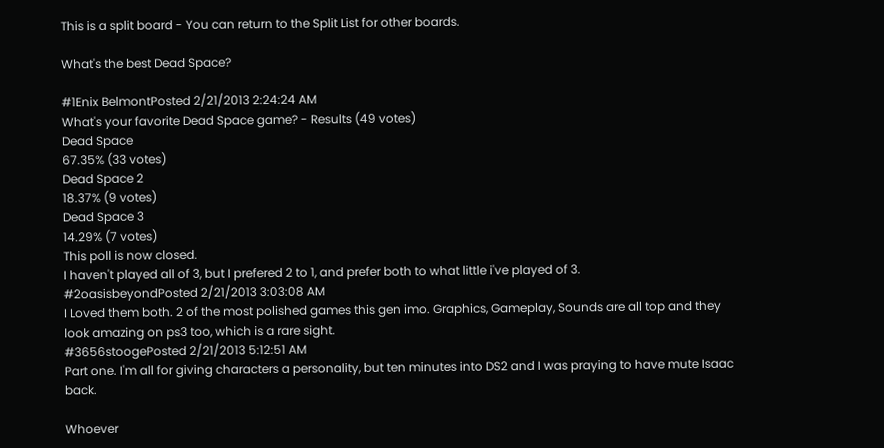This is a split board - You can return to the Split List for other boards.

What's the best Dead Space?

#1Enix BelmontPosted 2/21/2013 2:24:24 AM
What's your favorite Dead Space game? - Results (49 votes)
Dead Space
67.35% (33 votes)
Dead Space 2
18.37% (9 votes)
Dead Space 3
14.29% (7 votes)
This poll is now closed.
I haven't played all of 3, but I prefered 2 to 1, and prefer both to what little i've played of 3.
#2oasisbeyondPosted 2/21/2013 3:03:08 AM
I Loved them both. 2 of the most polished games this gen imo. Graphics, Gameplay, Sounds are all top and they look amazing on ps3 too, which is a rare sight.
#3656stoogePosted 2/21/2013 5:12:51 AM
Part one. I'm all for giving characters a personality, but ten minutes into DS2 and I was praying to have mute Isaac back.

Whoever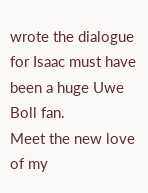wrote the dialogue for Isaac must have been a huge Uwe Boll fan.
Meet the new love of my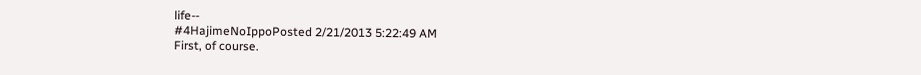life--
#4HajimeNoIppoPosted 2/21/2013 5:22:49 AM
First, of course.